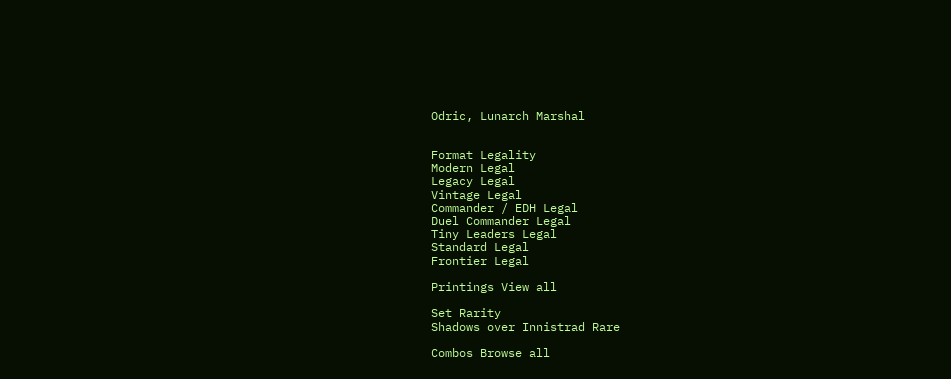Odric, Lunarch Marshal


Format Legality
Modern Legal
Legacy Legal
Vintage Legal
Commander / EDH Legal
Duel Commander Legal
Tiny Leaders Legal
Standard Legal
Frontier Legal

Printings View all

Set Rarity
Shadows over Innistrad Rare

Combos Browse all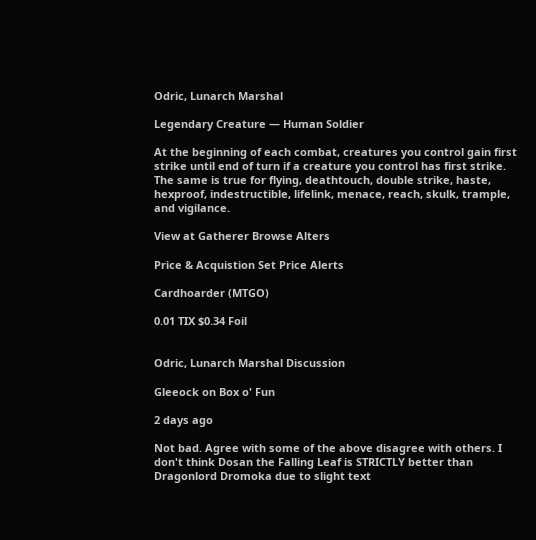Odric, Lunarch Marshal

Legendary Creature — Human Soldier

At the beginning of each combat, creatures you control gain first strike until end of turn if a creature you control has first strike. The same is true for flying, deathtouch, double strike, haste, hexproof, indestructible, lifelink, menace, reach, skulk, trample, and vigilance.

View at Gatherer Browse Alters

Price & Acquistion Set Price Alerts

Cardhoarder (MTGO)

0.01 TIX $0.34 Foil


Odric, Lunarch Marshal Discussion

Gleeock on Box o' Fun

2 days ago

Not bad. Agree with some of the above disagree with others. I don't think Dosan the Falling Leaf is STRICTLY better than Dragonlord Dromoka due to slight text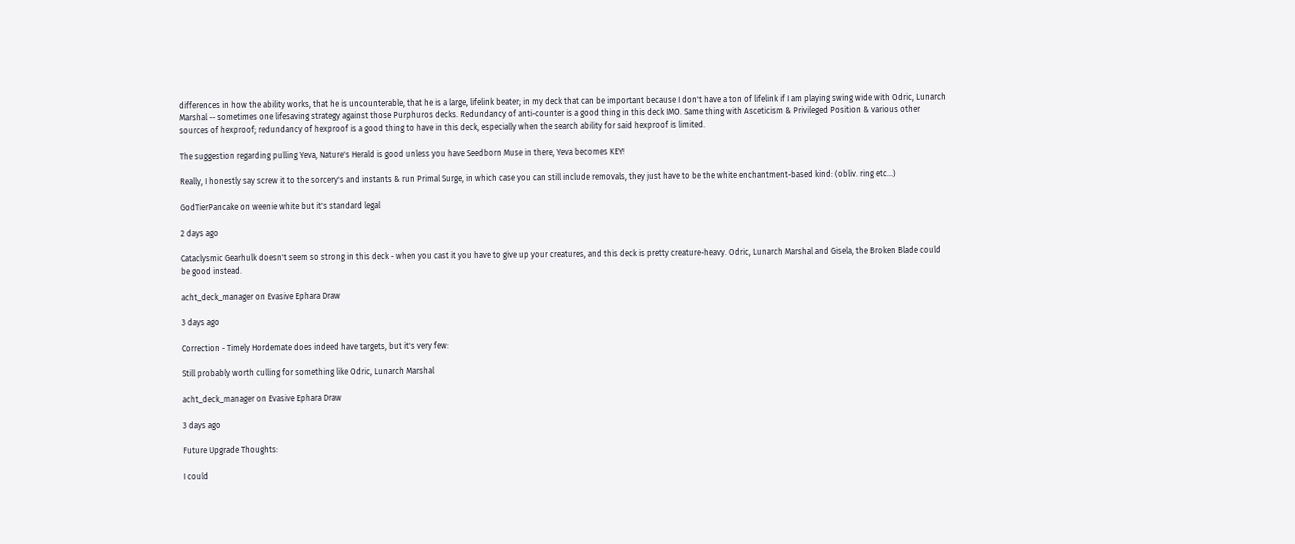differences in how the ability works, that he is uncounterable, that he is a large, lifelink beater; in my deck that can be important because I don't have a ton of lifelink if I am playing swing wide with Odric, Lunarch Marshal -- sometimes one lifesaving strategy against those Purphuros decks. Redundancy of anti-counter is a good thing in this deck IMO. Same thing with Asceticism & Privileged Position & various other sources of hexproof; redundancy of hexproof is a good thing to have in this deck, especially when the search ability for said hexproof is limited.

The suggestion regarding pulling Yeva, Nature's Herald is good unless you have Seedborn Muse in there, Yeva becomes KEY!

Really, I honestly say screw it to the sorcery's and instants & run Primal Surge, in which case you can still include removals, they just have to be the white enchantment-based kind: (obliv. ring etc...)

GodTierPancake on weenie white but it's standard legal

2 days ago

Cataclysmic Gearhulk doesn't seem so strong in this deck - when you cast it you have to give up your creatures, and this deck is pretty creature-heavy. Odric, Lunarch Marshal and Gisela, the Broken Blade could be good instead.

acht_deck_manager on Evasive Ephara Draw

3 days ago

Correction - Timely Hordemate does indeed have targets, but it's very few:

Still probably worth culling for something like Odric, Lunarch Marshal

acht_deck_manager on Evasive Ephara Draw

3 days ago

Future Upgrade Thoughts:

I could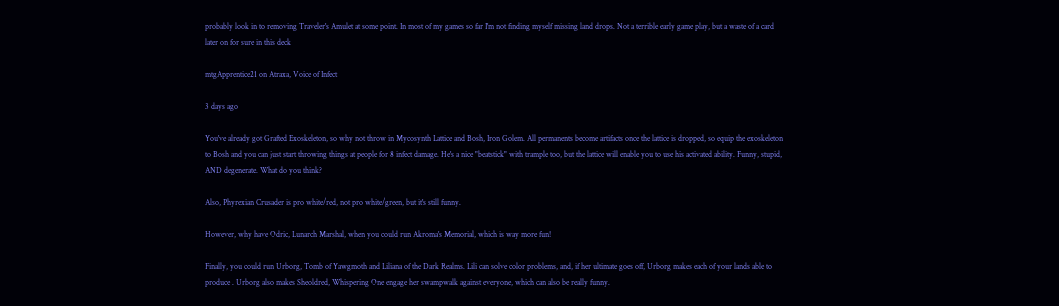probably look in to removing Traveler's Amulet at some point. In most of my games so far I'm not finding myself missing land drops. Not a terrible early game play, but a waste of a card later on for sure in this deck

mtgApprentice21 on Atraxa, Voice of Infect

3 days ago

You've already got Grafted Exoskeleton, so why not throw in Mycosynth Lattice and Bosh, Iron Golem. All permanents become artifacts once the lattice is dropped, so equip the exoskeleton to Bosh and you can just start throwing things at people for 8 infect damage. He's a nice "beatstick" with trample too, but the lattice will enable you to use his activated ability. Funny, stupid, AND degenerate. What do you think?

Also, Phyrexian Crusader is pro white/red, not pro white/green, but it's still funny.

However, why have Odric, Lunarch Marshal, when you could run Akroma's Memorial, which is way more fun!

Finally, you could run Urborg, Tomb of Yawgmoth and Liliana of the Dark Realms. Lili can solve color problems, and, if her ultimate goes off, Urborg makes each of your lands able to produce . Urborg also makes Sheoldred, Whispering One engage her swampwalk against everyone, which can also be really funny.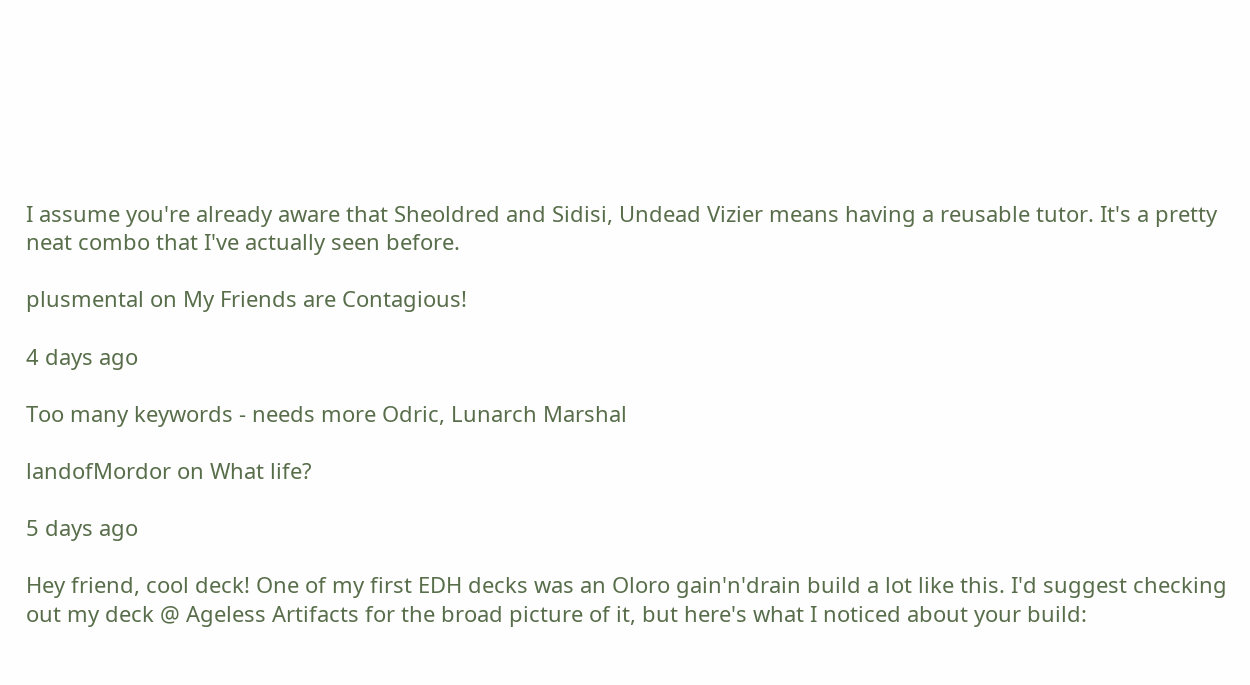I assume you're already aware that Sheoldred and Sidisi, Undead Vizier means having a reusable tutor. It's a pretty neat combo that I've actually seen before.

plusmental on My Friends are Contagious!

4 days ago

Too many keywords - needs more Odric, Lunarch Marshal

landofMordor on What life?

5 days ago

Hey friend, cool deck! One of my first EDH decks was an Oloro gain'n'drain build a lot like this. I'd suggest checking out my deck @ Ageless Artifacts for the broad picture of it, but here's what I noticed about your build: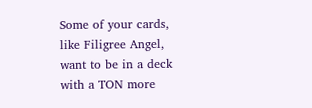Some of your cards, like Filigree Angel, want to be in a deck with a TON more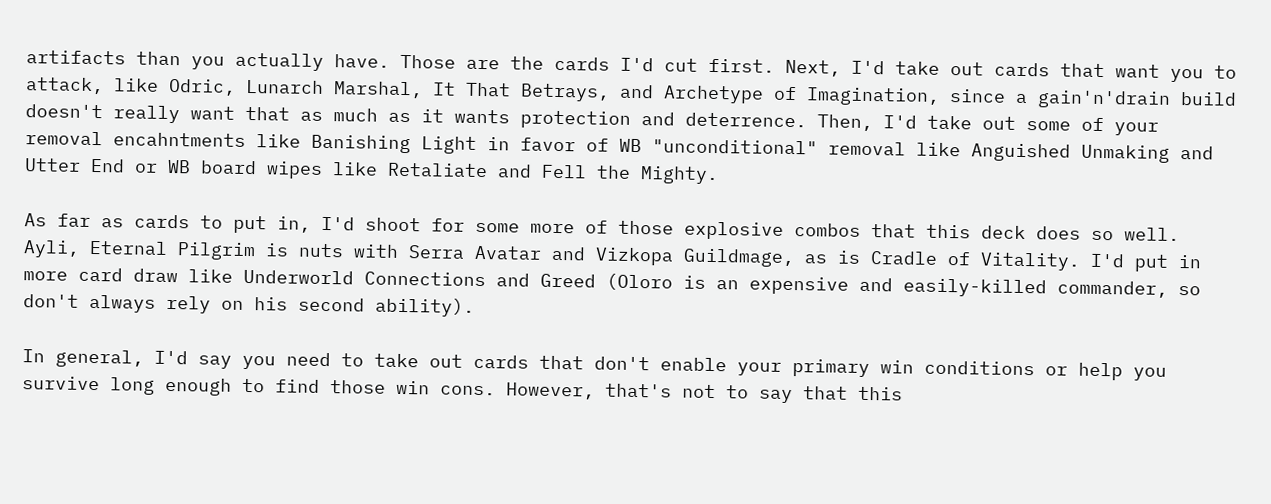artifacts than you actually have. Those are the cards I'd cut first. Next, I'd take out cards that want you to attack, like Odric, Lunarch Marshal, It That Betrays, and Archetype of Imagination, since a gain'n'drain build doesn't really want that as much as it wants protection and deterrence. Then, I'd take out some of your removal encahntments like Banishing Light in favor of WB "unconditional" removal like Anguished Unmaking and Utter End or WB board wipes like Retaliate and Fell the Mighty.

As far as cards to put in, I'd shoot for some more of those explosive combos that this deck does so well. Ayli, Eternal Pilgrim is nuts with Serra Avatar and Vizkopa Guildmage, as is Cradle of Vitality. I'd put in more card draw like Underworld Connections and Greed (Oloro is an expensive and easily-killed commander, so don't always rely on his second ability).

In general, I'd say you need to take out cards that don't enable your primary win conditions or help you survive long enough to find those win cons. However, that's not to say that this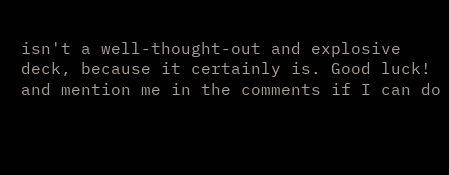isn't a well-thought-out and explosive deck, because it certainly is. Good luck! and mention me in the comments if I can do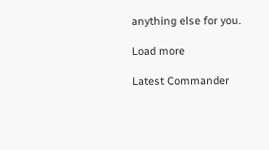anything else for you.

Load more

Latest Commander